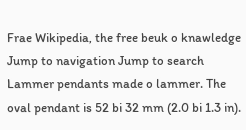Frae Wikipedia, the free beuk o knawledge
Jump to navigation Jump to search
Lammer pendants made o lammer. The oval pendant is 52 bi 32 mm (2.0 bi 1.3 in).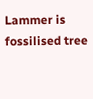Lammer is fossilised tree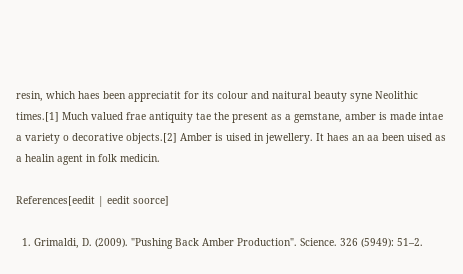resin, which haes been appreciatit for its colour and naitural beauty syne Neolithic times.[1] Much valued frae antiquity tae the present as a gemstane, amber is made intae a variety o decorative objects.[2] Amber is uised in jewellery. It haes an aa been uised as a healin agent in folk medicin.

References[eedit | eedit soorce]

  1. Grimaldi, D. (2009). "Pushing Back Amber Production". Science. 326 (5949): 51–2.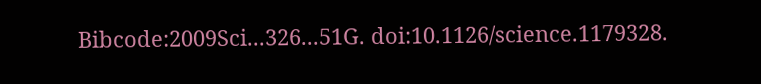Bibcode:2009Sci...326...51G. doi:10.1126/science.1179328.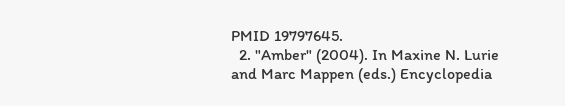PMID 19797645.
  2. "Amber" (2004). In Maxine N. Lurie and Marc Mappen (eds.) Encyclopedia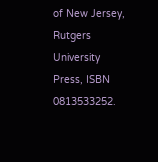of New Jersey, Rutgers University Press, ISBN 0813533252.